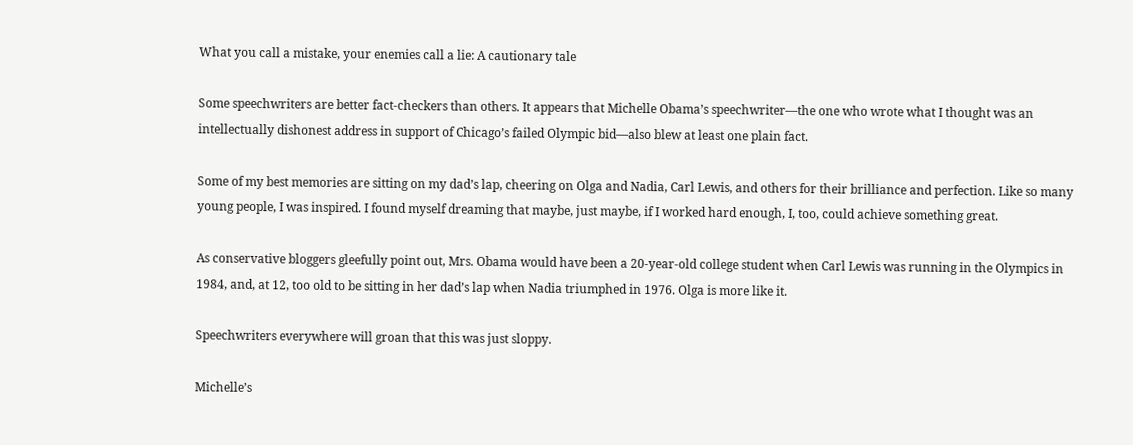What you call a mistake, your enemies call a lie: A cautionary tale

Some speechwriters are better fact-checkers than others. It appears that Michelle Obama’s speechwriter—the one who wrote what I thought was an intellectually dishonest address in support of Chicago’s failed Olympic bid—also blew at least one plain fact.

Some of my best memories are sitting on my dad’s lap, cheering on Olga and Nadia, Carl Lewis, and others for their brilliance and perfection. Like so many young people, I was inspired. I found myself dreaming that maybe, just maybe, if I worked hard enough, I, too, could achieve something great.

As conservative bloggers gleefully point out, Mrs. Obama would have been a 20-year-old college student when Carl Lewis was running in the Olympics in 1984, and, at 12, too old to be sitting in her dad’s lap when Nadia triumphed in 1976. Olga is more like it.

Speechwriters everywhere will groan that this was just sloppy.

Michelle’s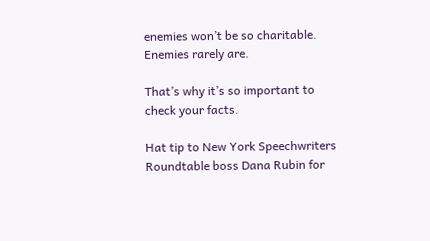enemies won’t be so charitable. Enemies rarely are.

That’s why it’s so important to check your facts.

Hat tip to New York Speechwriters Roundtable boss Dana Rubin for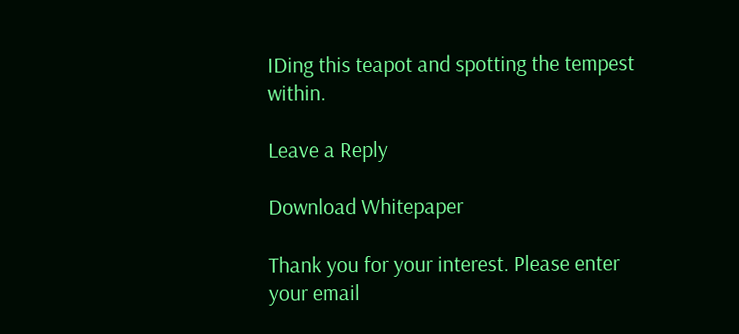IDing this teapot and spotting the tempest within.

Leave a Reply

Download Whitepaper

Thank you for your interest. Please enter your email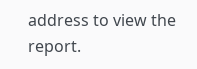address to view the report.